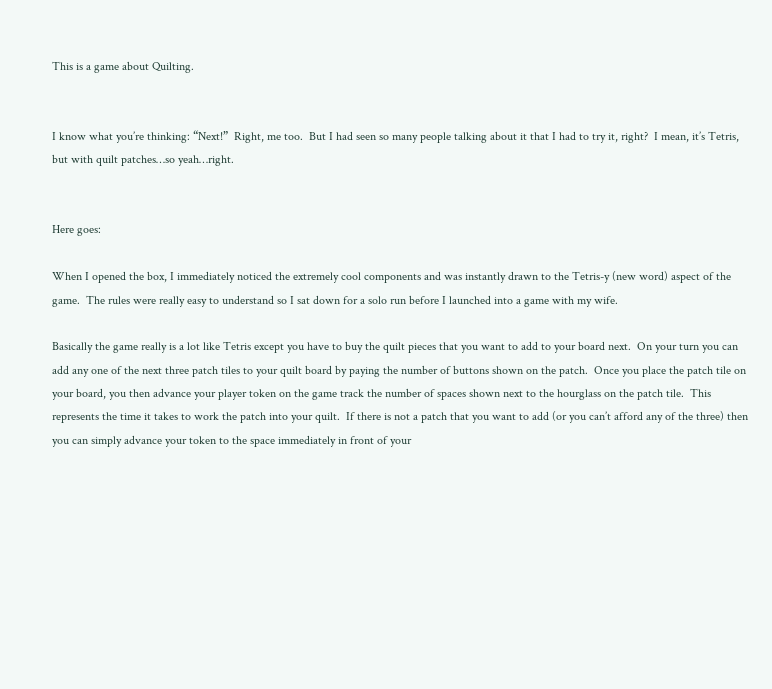This is a game about Quilting.


I know what you’re thinking: “Next!”  Right, me too.  But I had seen so many people talking about it that I had to try it, right?  I mean, it’s Tetris, but with quilt patches…so yeah…right.


Here goes:

When I opened the box, I immediately noticed the extremely cool components and was instantly drawn to the Tetris-y (new word) aspect of the game.  The rules were really easy to understand so I sat down for a solo run before I launched into a game with my wife.

Basically the game really is a lot like Tetris except you have to buy the quilt pieces that you want to add to your board next.  On your turn you can add any one of the next three patch tiles to your quilt board by paying the number of buttons shown on the patch.  Once you place the patch tile on your board, you then advance your player token on the game track the number of spaces shown next to the hourglass on the patch tile.  This represents the time it takes to work the patch into your quilt.  If there is not a patch that you want to add (or you can’t afford any of the three) then you can simply advance your token to the space immediately in front of your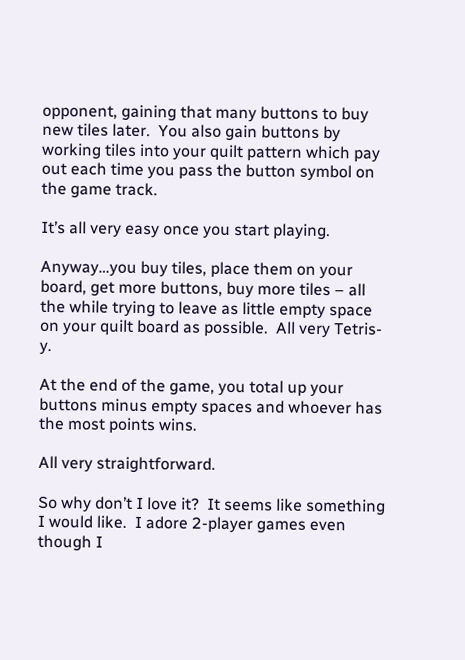opponent, gaining that many buttons to buy new tiles later.  You also gain buttons by working tiles into your quilt pattern which pay out each time you pass the button symbol on the game track.

It’s all very easy once you start playing.

Anyway…you buy tiles, place them on your board, get more buttons, buy more tiles – all the while trying to leave as little empty space on your quilt board as possible.  All very Tetris-y.

At the end of the game, you total up your buttons minus empty spaces and whoever has the most points wins.

All very straightforward.

So why don’t I love it?  It seems like something I would like.  I adore 2-player games even though I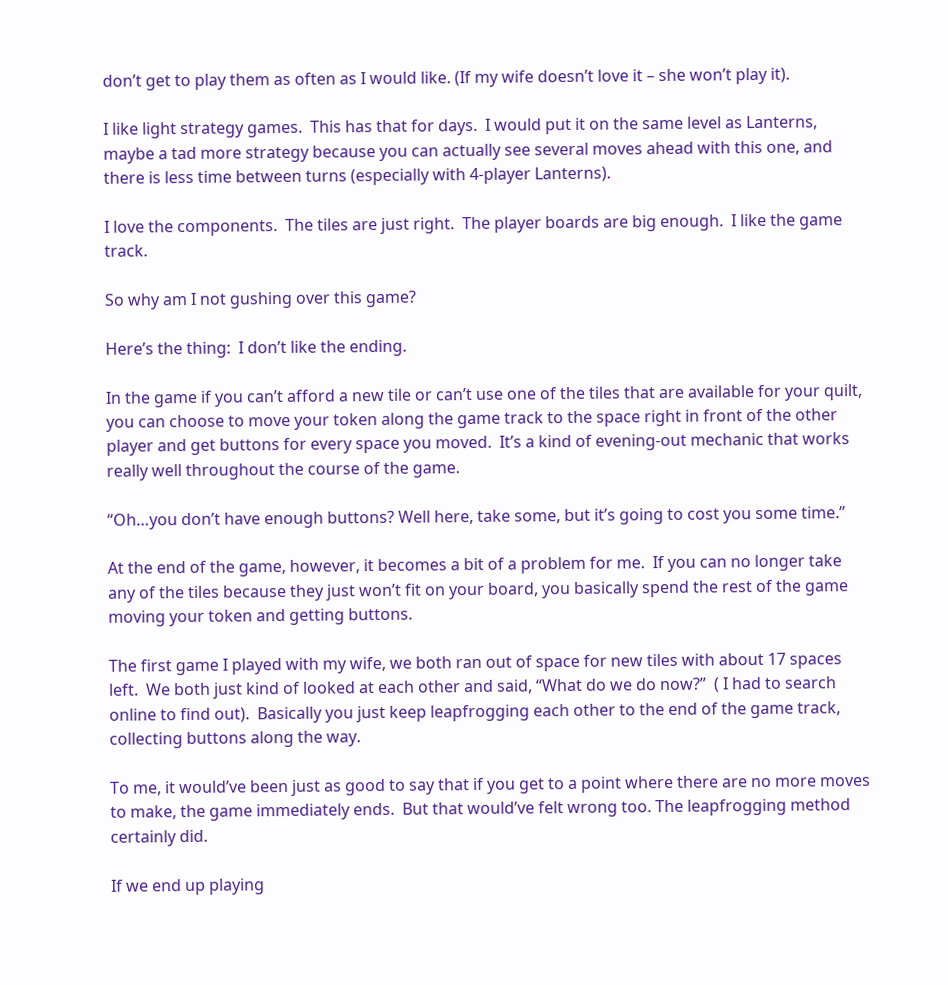don’t get to play them as often as I would like. (If my wife doesn’t love it – she won’t play it).

I like light strategy games.  This has that for days.  I would put it on the same level as Lanterns, maybe a tad more strategy because you can actually see several moves ahead with this one, and there is less time between turns (especially with 4-player Lanterns).

I love the components.  The tiles are just right.  The player boards are big enough.  I like the game track.

So why am I not gushing over this game?

Here’s the thing:  I don’t like the ending.

In the game if you can’t afford a new tile or can’t use one of the tiles that are available for your quilt, you can choose to move your token along the game track to the space right in front of the other player and get buttons for every space you moved.  It’s a kind of evening-out mechanic that works really well throughout the course of the game.

“Oh…you don’t have enough buttons? Well here, take some, but it’s going to cost you some time.”

At the end of the game, however, it becomes a bit of a problem for me.  If you can no longer take any of the tiles because they just won’t fit on your board, you basically spend the rest of the game moving your token and getting buttons.

The first game I played with my wife, we both ran out of space for new tiles with about 17 spaces left.  We both just kind of looked at each other and said, “What do we do now?”  ( I had to search online to find out).  Basically you just keep leapfrogging each other to the end of the game track, collecting buttons along the way.

To me, it would’ve been just as good to say that if you get to a point where there are no more moves to make, the game immediately ends.  But that would’ve felt wrong too. The leapfrogging method certainly did.

If we end up playing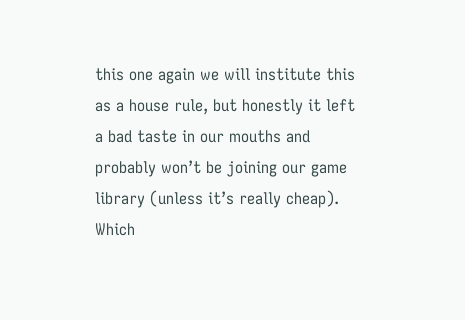this one again we will institute this as a house rule, but honestly it left a bad taste in our mouths and probably won’t be joining our game library (unless it’s really cheap).  Which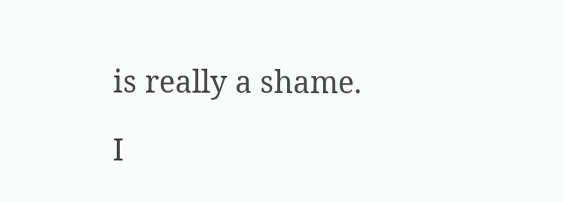is really a shame.

I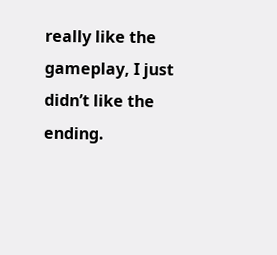really like the gameplay, I just didn’t like the ending.